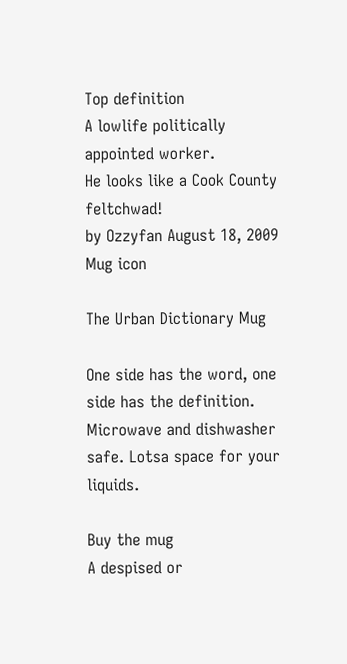Top definition
A lowlife politically appointed worker.
He looks like a Cook County feltchwad!
by Ozzyfan August 18, 2009
Mug icon

The Urban Dictionary Mug

One side has the word, one side has the definition. Microwave and dishwasher safe. Lotsa space for your liquids.

Buy the mug
A despised or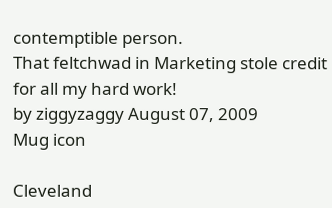contemptible person.
That feltchwad in Marketing stole credit for all my hard work!
by ziggyzaggy August 07, 2009
Mug icon

Cleveland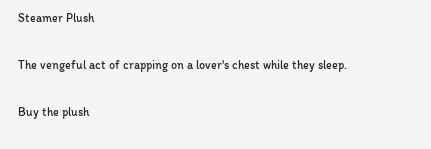Steamer Plush

The vengeful act of crapping on a lover's chest while they sleep.

Buy the plush